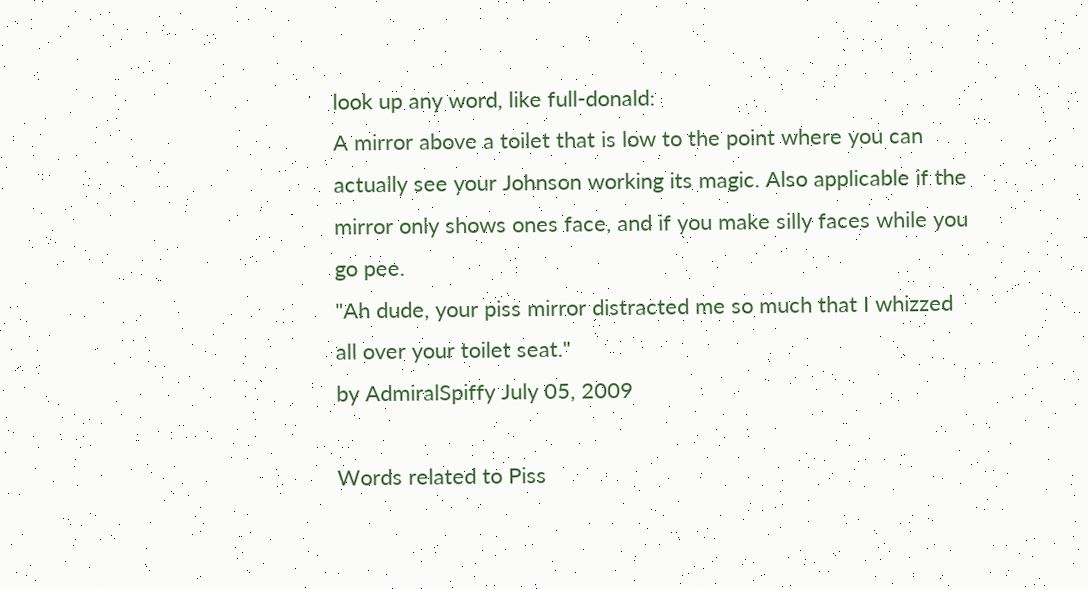look up any word, like full-donald:
A mirror above a toilet that is low to the point where you can actually see your Johnson working its magic. Also applicable if the mirror only shows ones face, and if you make silly faces while you go pee.
"Ah dude, your piss mirror distracted me so much that I whizzed all over your toilet seat."
by AdmiralSpiffy July 05, 2009

Words related to Piss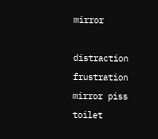mirror

distraction frustration mirror piss toilet